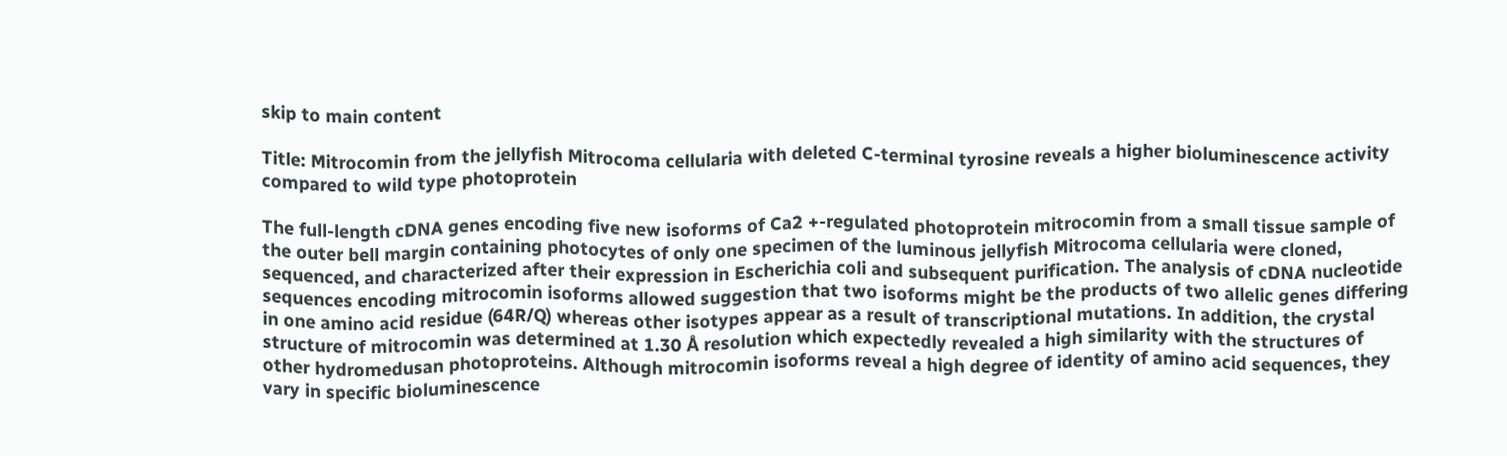skip to main content

Title: Mitrocomin from the jellyfish Mitrocoma cellularia with deleted C-terminal tyrosine reveals a higher bioluminescence activity compared to wild type photoprotein

The full-length cDNA genes encoding five new isoforms of Ca2 +-regulated photoprotein mitrocomin from a small tissue sample of the outer bell margin containing photocytes of only one specimen of the luminous jellyfish Mitrocoma cellularia were cloned, sequenced, and characterized after their expression in Escherichia coli and subsequent purification. The analysis of cDNA nucleotide sequences encoding mitrocomin isoforms allowed suggestion that two isoforms might be the products of two allelic genes differing in one amino acid residue (64R/Q) whereas other isotypes appear as a result of transcriptional mutations. In addition, the crystal structure of mitrocomin was determined at 1.30 Å resolution which expectedly revealed a high similarity with the structures of other hydromedusan photoproteins. Although mitrocomin isoforms reveal a high degree of identity of amino acid sequences, they vary in specific bioluminescence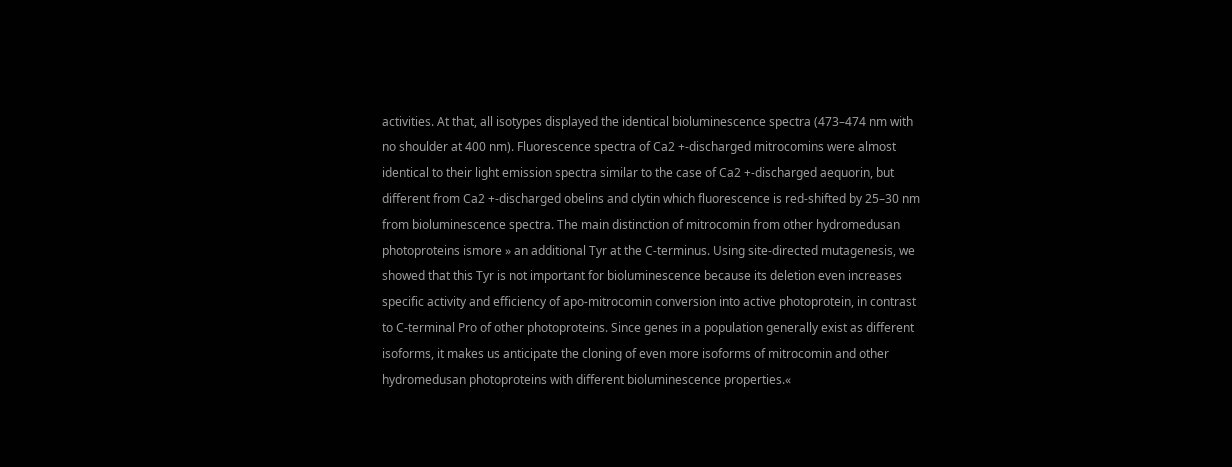activities. At that, all isotypes displayed the identical bioluminescence spectra (473–474 nm with no shoulder at 400 nm). Fluorescence spectra of Ca2 +-discharged mitrocomins were almost identical to their light emission spectra similar to the case of Ca2 +-discharged aequorin, but different from Ca2 +-discharged obelins and clytin which fluorescence is red-shifted by 25–30 nm from bioluminescence spectra. The main distinction of mitrocomin from other hydromedusan photoproteins ismore » an additional Tyr at the C-terminus. Using site-directed mutagenesis, we showed that this Tyr is not important for bioluminescence because its deletion even increases specific activity and efficiency of apo-mitrocomin conversion into active photoprotein, in contrast to C-terminal Pro of other photoproteins. Since genes in a population generally exist as different isoforms, it makes us anticipate the cloning of even more isoforms of mitrocomin and other hydromedusan photoproteins with different bioluminescence properties.«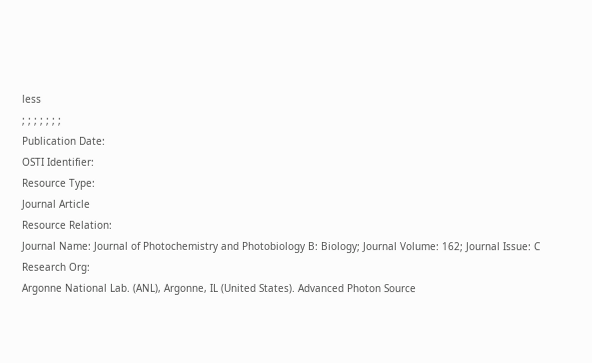less
; ; ; ; ; ; ;
Publication Date:
OSTI Identifier:
Resource Type:
Journal Article
Resource Relation:
Journal Name: Journal of Photochemistry and Photobiology B: Biology; Journal Volume: 162; Journal Issue: C
Research Org:
Argonne National Lab. (ANL), Argonne, IL (United States). Advanced Photon Source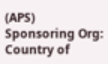(APS)
Sponsoring Org:
Country of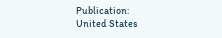Publication:
United States